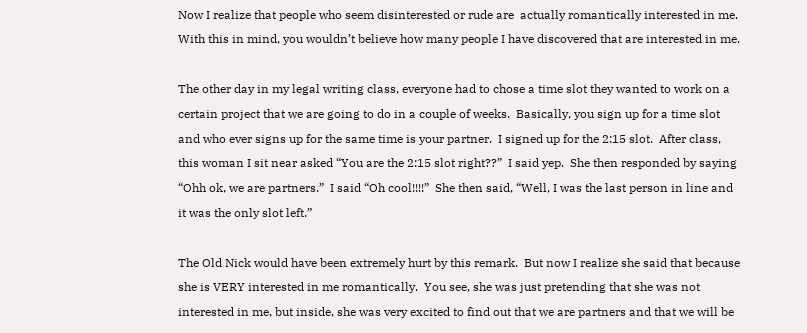Now I realize that people who seem disinterested or rude are  actually romantically interested in me.  With this in mind, you wouldn’t believe how many people I have discovered that are interested in me.

The other day in my legal writing class, everyone had to chose a time slot they wanted to work on a certain project that we are going to do in a couple of weeks.  Basically, you sign up for a time slot and who ever signs up for the same time is your partner.  I signed up for the 2:15 slot.  After class, this woman I sit near asked “You are the 2:15 slot right??”  I said yep.  She then responded by saying “Ohh ok, we are partners.”  I said “Oh cool!!!!”  She then said, “Well, I was the last person in line and it was the only slot left.”

The Old Nick would have been extremely hurt by this remark.  But now I realize she said that because she is VERY interested in me romantically.  You see, she was just pretending that she was not interested in me, but inside, she was very excited to find out that we are partners and that we will be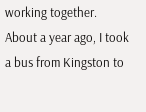working together.
About a year ago, I took a bus from Kingston to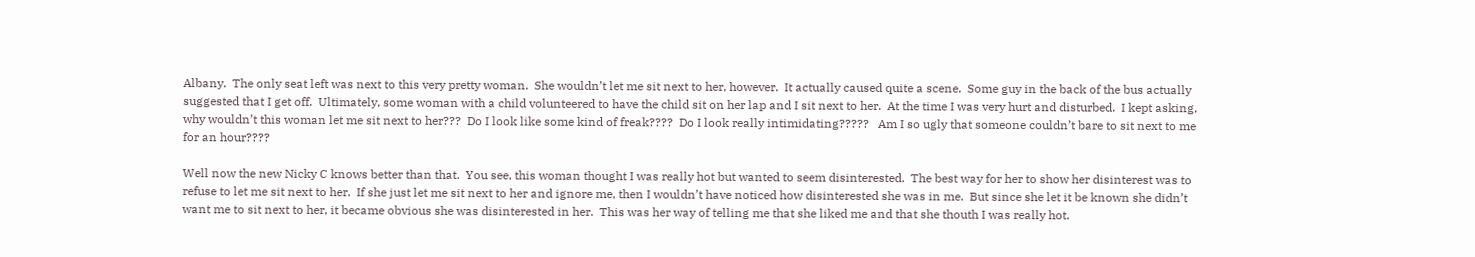Albany.  The only seat left was next to this very pretty woman.  She wouldn’t let me sit next to her, however.  It actually caused quite a scene.  Some guy in the back of the bus actually suggested that I get off.  Ultimately, some woman with a child volunteered to have the child sit on her lap and I sit next to her.  At the time I was very hurt and disturbed.  I kept asking, why wouldn’t this woman let me sit next to her???  Do I look like some kind of freak????  Do I look really intimidating?????   Am I so ugly that someone couldn’t bare to sit next to me for an hour????

Well now the new Nicky C knows better than that.  You see, this woman thought I was really hot but wanted to seem disinterested.  The best way for her to show her disinterest was to refuse to let me sit next to her.  If she just let me sit next to her and ignore me, then I wouldn’t have noticed how disinterested she was in me.  But since she let it be known she didn’t want me to sit next to her, it became obvious she was disinterested in her.  This was her way of telling me that she liked me and that she thouth I was really hot.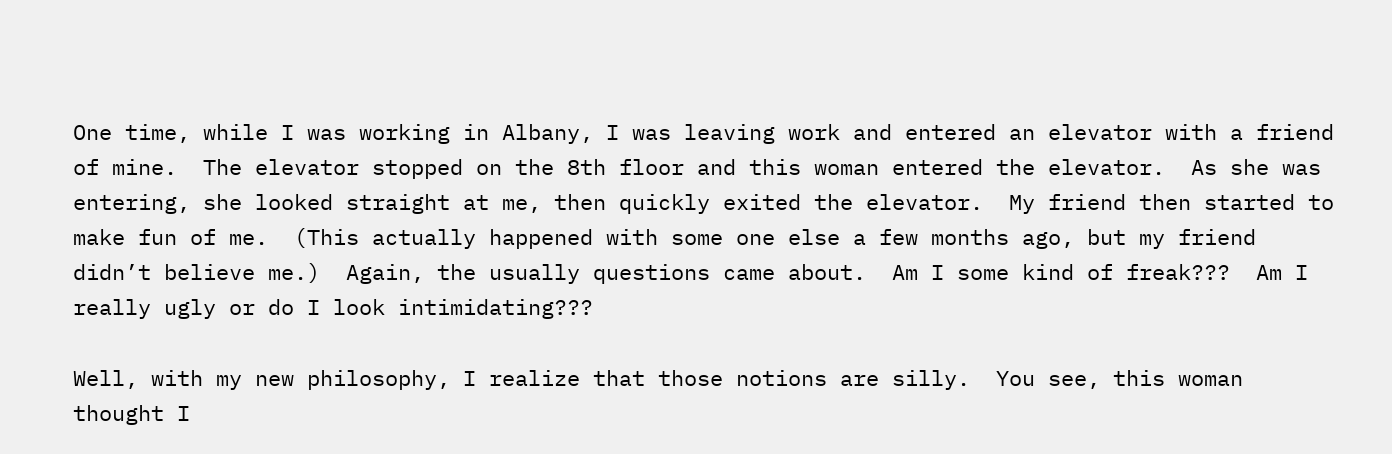One time, while I was working in Albany, I was leaving work and entered an elevator with a friend of mine.  The elevator stopped on the 8th floor and this woman entered the elevator.  As she was entering, she looked straight at me, then quickly exited the elevator.  My friend then started to make fun of me.  (This actually happened with some one else a few months ago, but my friend didn’t believe me.)  Again, the usually questions came about.  Am I some kind of freak???  Am I really ugly or do I look intimidating???

Well, with my new philosophy, I realize that those notions are silly.  You see, this woman thought I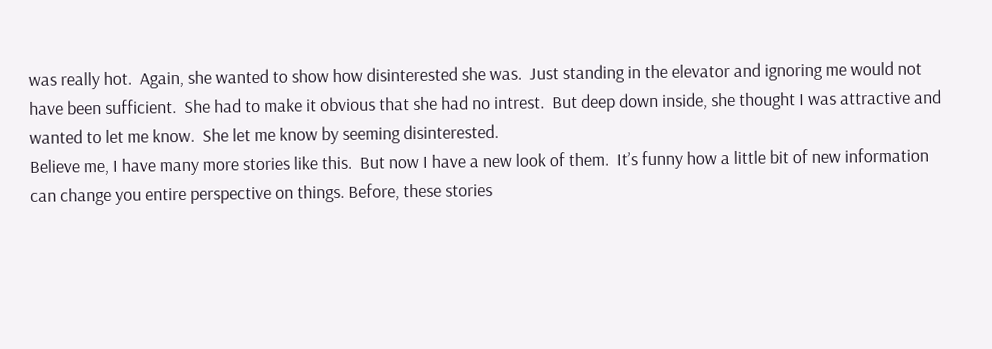was really hot.  Again, she wanted to show how disinterested she was.  Just standing in the elevator and ignoring me would not have been sufficient.  She had to make it obvious that she had no intrest.  But deep down inside, she thought I was attractive and wanted to let me know.  She let me know by seeming disinterested.
Believe me, I have many more stories like this.  But now I have a new look of them.  It’s funny how a little bit of new information can change you entire perspective on things. Before, these stories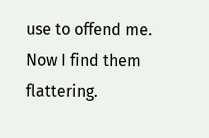use to offend me.  Now I find them flattering.